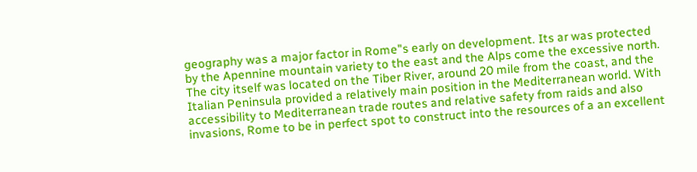geography was a major factor in Rome"s early on development. Its ar was protected by the Apennine mountain variety to the east and the Alps come the excessive north. The city itself was located on the Tiber River, around 20 mile from the coast, and the Italian Peninsula provided a relatively main position in the Mediterranean world. With accessibility to Mediterranean trade routes and relative safety from raids and also invasions, Rome to be in perfect spot to construct into the resources of a an excellent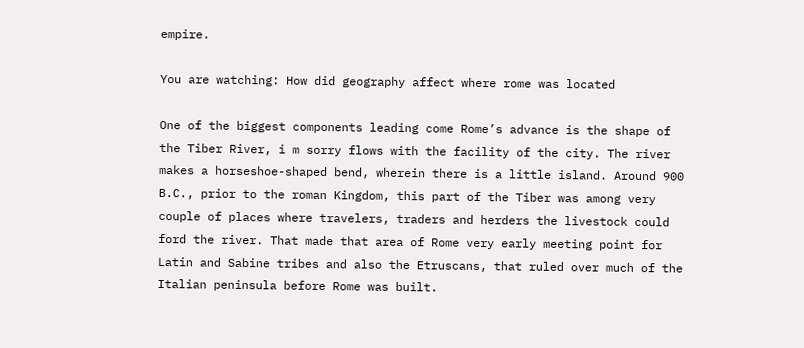empire.

You are watching: How did geography affect where rome was located

One of the biggest components leading come Rome’s advance is the shape of the Tiber River, i m sorry flows with the facility of the city. The river makes a horseshoe-shaped bend, wherein there is a little island. Around 900 B.C., prior to the roman Kingdom, this part of the Tiber was among very couple of places where travelers, traders and herders the livestock could ford the river. That made that area of Rome very early meeting point for Latin and Sabine tribes and also the Etruscans, that ruled over much of the Italian peninsula before Rome was built.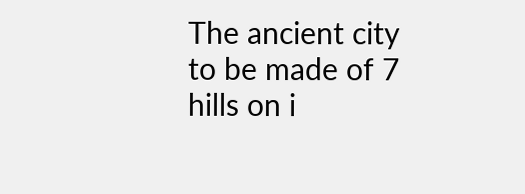The ancient city to be made of 7 hills on i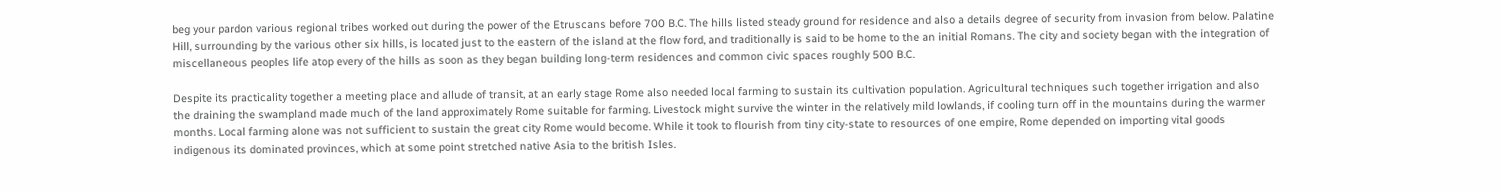beg your pardon various regional tribes worked out during the power of the Etruscans before 700 B.C. The hills listed steady ground for residence and also a details degree of security from invasion from below. Palatine Hill, surrounding by the various other six hills, is located just to the eastern of the island at the flow ford, and traditionally is said to be home to the an initial Romans. The city and society began with the integration of miscellaneous peoples life atop every of the hills as soon as they began building long-term residences and common civic spaces roughly 500 B.C.

Despite its practicality together a meeting place and allude of transit, at an early stage Rome also needed local farming to sustain its cultivation population. Agricultural techniques such together irrigation and also the draining the swampland made much of the land approximately Rome suitable for farming. Livestock might survive the winter in the relatively mild lowlands, if cooling turn off in the mountains during the warmer months. Local farming alone was not sufficient to sustain the great city Rome would become. While it took to flourish from tiny city-state to resources of one empire, Rome depended on importing vital goods indigenous its dominated provinces, which at some point stretched native Asia to the british Isles.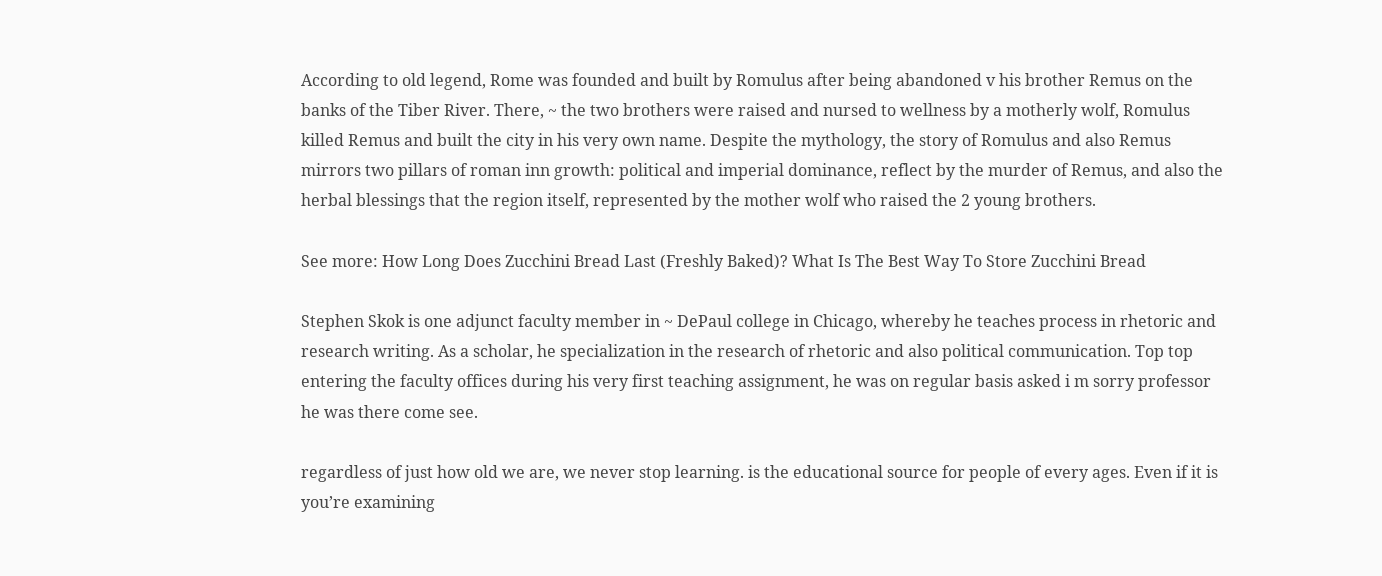According to old legend, Rome was founded and built by Romulus after being abandoned v his brother Remus on the banks of the Tiber River. There, ~ the two brothers were raised and nursed to wellness by a motherly wolf, Romulus killed Remus and built the city in his very own name. Despite the mythology, the story of Romulus and also Remus mirrors two pillars of roman inn growth: political and imperial dominance, reflect by the murder of Remus, and also the herbal blessings that the region itself, represented by the mother wolf who raised the 2 young brothers.

See more: How Long Does Zucchini Bread Last (Freshly Baked)? What Is The Best Way To Store Zucchini Bread

Stephen Skok is one adjunct faculty member in ~ DePaul college in Chicago, whereby he teaches process in rhetoric and research writing. As a scholar, he specialization in the research of rhetoric and also political communication. Top top entering the faculty offices during his very first teaching assignment, he was on regular basis asked i m sorry professor he was there come see.

regardless of just how old we are, we never stop learning. is the educational source for people of every ages. Even if it is you’re examining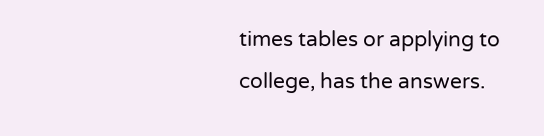times tables or applying to college, has the answers.